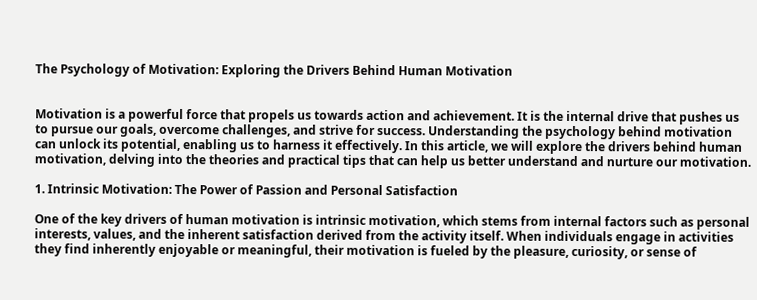The Psychology of Motivation: Exploring the Drivers Behind Human Motivation


Motivation is a powerful force that propels us towards action and achievement. It is the internal drive that pushes us to pursue our goals, overcome challenges, and strive for success. Understanding the psychology behind motivation can unlock its potential, enabling us to harness it effectively. In this article, we will explore the drivers behind human motivation, delving into the theories and practical tips that can help us better understand and nurture our motivation.

1. Intrinsic Motivation: The Power of Passion and Personal Satisfaction

One of the key drivers of human motivation is intrinsic motivation, which stems from internal factors such as personal interests, values, and the inherent satisfaction derived from the activity itself. When individuals engage in activities they find inherently enjoyable or meaningful, their motivation is fueled by the pleasure, curiosity, or sense of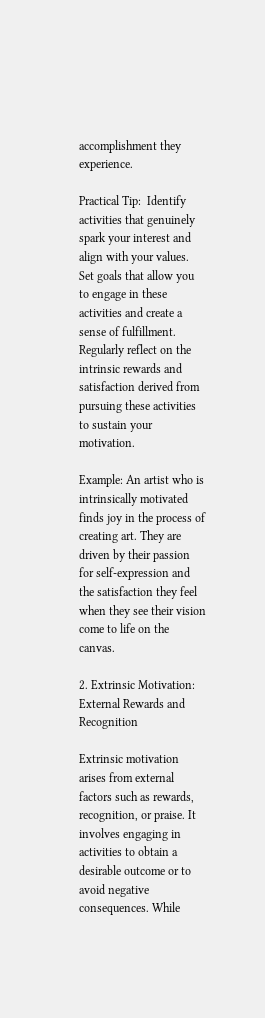accomplishment they experience.

Practical Tip:  Identify activities that genuinely spark your interest and align with your values. Set goals that allow you to engage in these activities and create a sense of fulfillment. Regularly reflect on the intrinsic rewards and satisfaction derived from pursuing these activities to sustain your motivation.

Example: An artist who is intrinsically motivated finds joy in the process of creating art. They are driven by their passion for self-expression and the satisfaction they feel when they see their vision come to life on the canvas.

2. Extrinsic Motivation: External Rewards and Recognition

Extrinsic motivation arises from external factors such as rewards, recognition, or praise. It involves engaging in activities to obtain a desirable outcome or to avoid negative consequences. While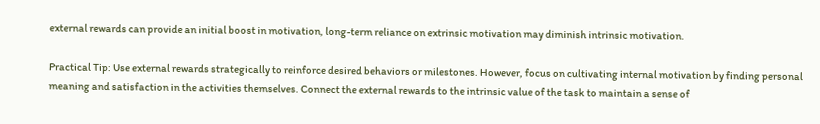external rewards can provide an initial boost in motivation, long-term reliance on extrinsic motivation may diminish intrinsic motivation.

Practical Tip: Use external rewards strategically to reinforce desired behaviors or milestones. However, focus on cultivating internal motivation by finding personal meaning and satisfaction in the activities themselves. Connect the external rewards to the intrinsic value of the task to maintain a sense of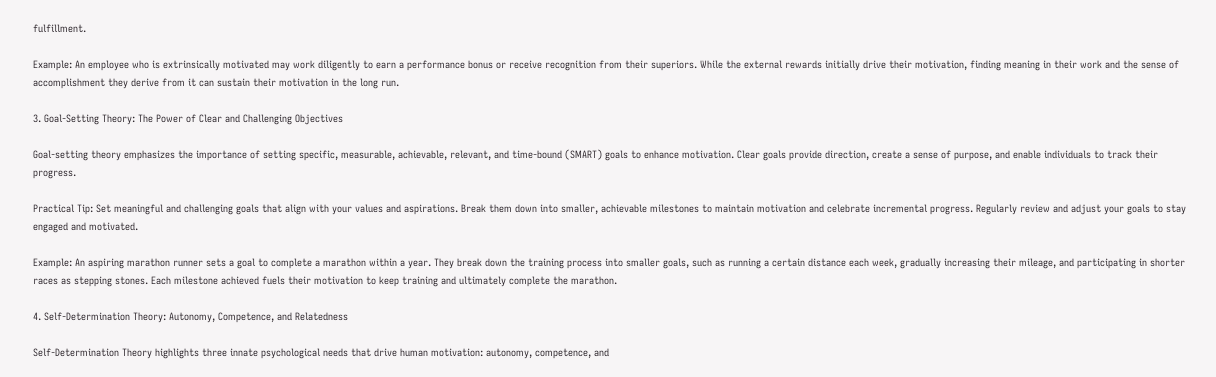fulfillment.

Example: An employee who is extrinsically motivated may work diligently to earn a performance bonus or receive recognition from their superiors. While the external rewards initially drive their motivation, finding meaning in their work and the sense of accomplishment they derive from it can sustain their motivation in the long run.

3. Goal-Setting Theory: The Power of Clear and Challenging Objectives

Goal-setting theory emphasizes the importance of setting specific, measurable, achievable, relevant, and time-bound (SMART) goals to enhance motivation. Clear goals provide direction, create a sense of purpose, and enable individuals to track their progress.

Practical Tip: Set meaningful and challenging goals that align with your values and aspirations. Break them down into smaller, achievable milestones to maintain motivation and celebrate incremental progress. Regularly review and adjust your goals to stay engaged and motivated.

Example: An aspiring marathon runner sets a goal to complete a marathon within a year. They break down the training process into smaller goals, such as running a certain distance each week, gradually increasing their mileage, and participating in shorter races as stepping stones. Each milestone achieved fuels their motivation to keep training and ultimately complete the marathon.

4. Self-Determination Theory: Autonomy, Competence, and Relatedness

Self-Determination Theory highlights three innate psychological needs that drive human motivation: autonomy, competence, and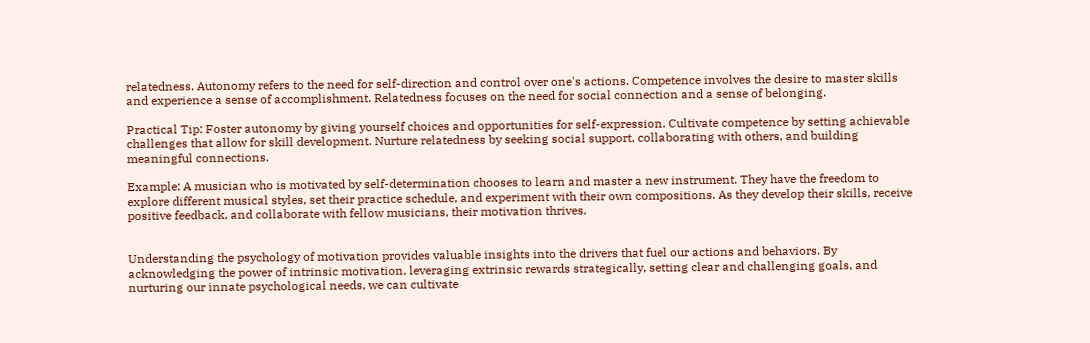relatedness. Autonomy refers to the need for self-direction and control over one's actions. Competence involves the desire to master skills and experience a sense of accomplishment. Relatedness focuses on the need for social connection and a sense of belonging.

Practical Tip: Foster autonomy by giving yourself choices and opportunities for self-expression. Cultivate competence by setting achievable challenges that allow for skill development. Nurture relatedness by seeking social support, collaborating with others, and building meaningful connections.

Example: A musician who is motivated by self-determination chooses to learn and master a new instrument. They have the freedom to explore different musical styles, set their practice schedule, and experiment with their own compositions. As they develop their skills, receive positive feedback, and collaborate with fellow musicians, their motivation thrives.


Understanding the psychology of motivation provides valuable insights into the drivers that fuel our actions and behaviors. By acknowledging the power of intrinsic motivation, leveraging extrinsic rewards strategically, setting clear and challenging goals, and nurturing our innate psychological needs, we can cultivate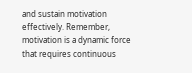and sustain motivation effectively. Remember, motivation is a dynamic force that requires continuous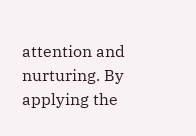attention and nurturing. By applying the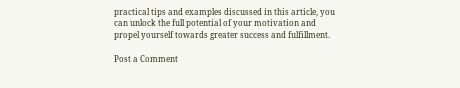practical tips and examples discussed in this article, you can unlock the full potential of your motivation and propel yourself towards greater success and fulfillment.

Post a Comment